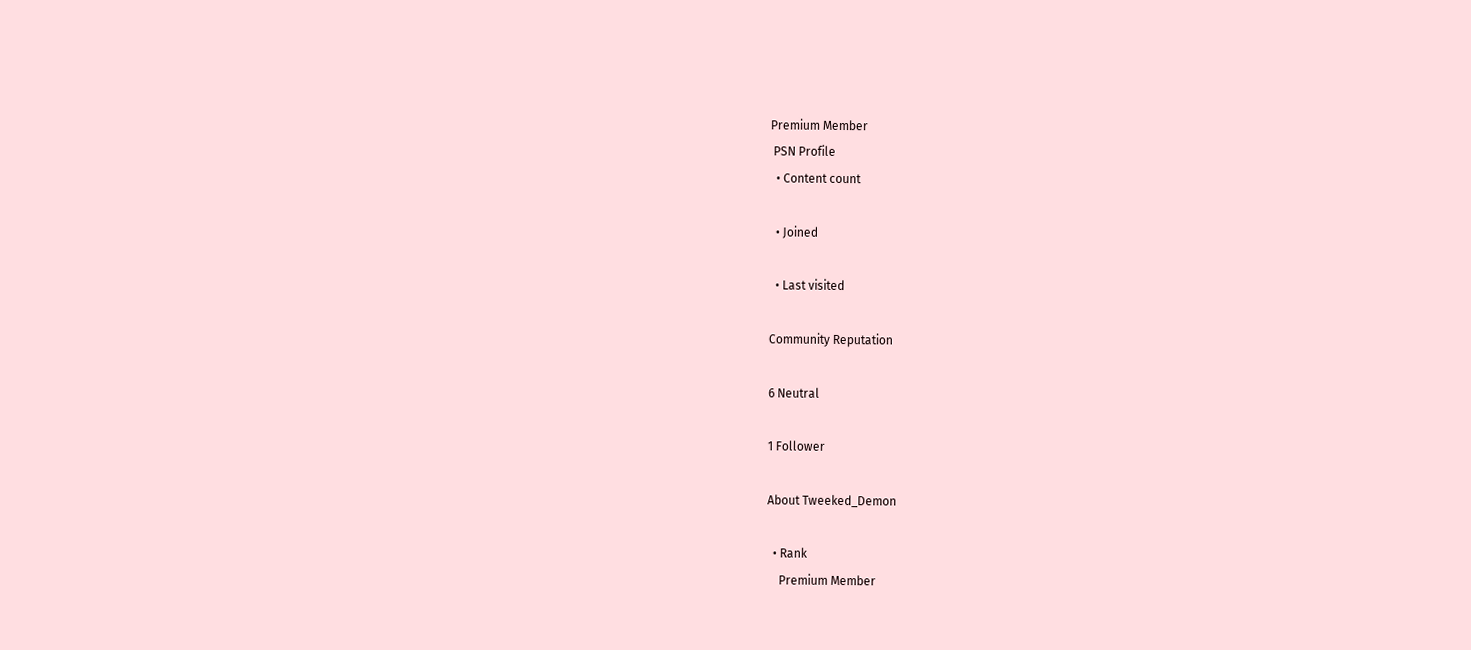Premium Member
 PSN Profile
  • Content count

  • Joined

  • Last visited

Community Reputation

6 Neutral

1 Follower

About Tweeked_Demon

  • Rank
    Premium Member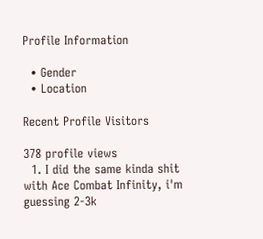Profile Information

  • Gender
  • Location

Recent Profile Visitors

378 profile views
  1. I did the same kinda shit with Ace Combat Infinity, i'm guessing 2-3k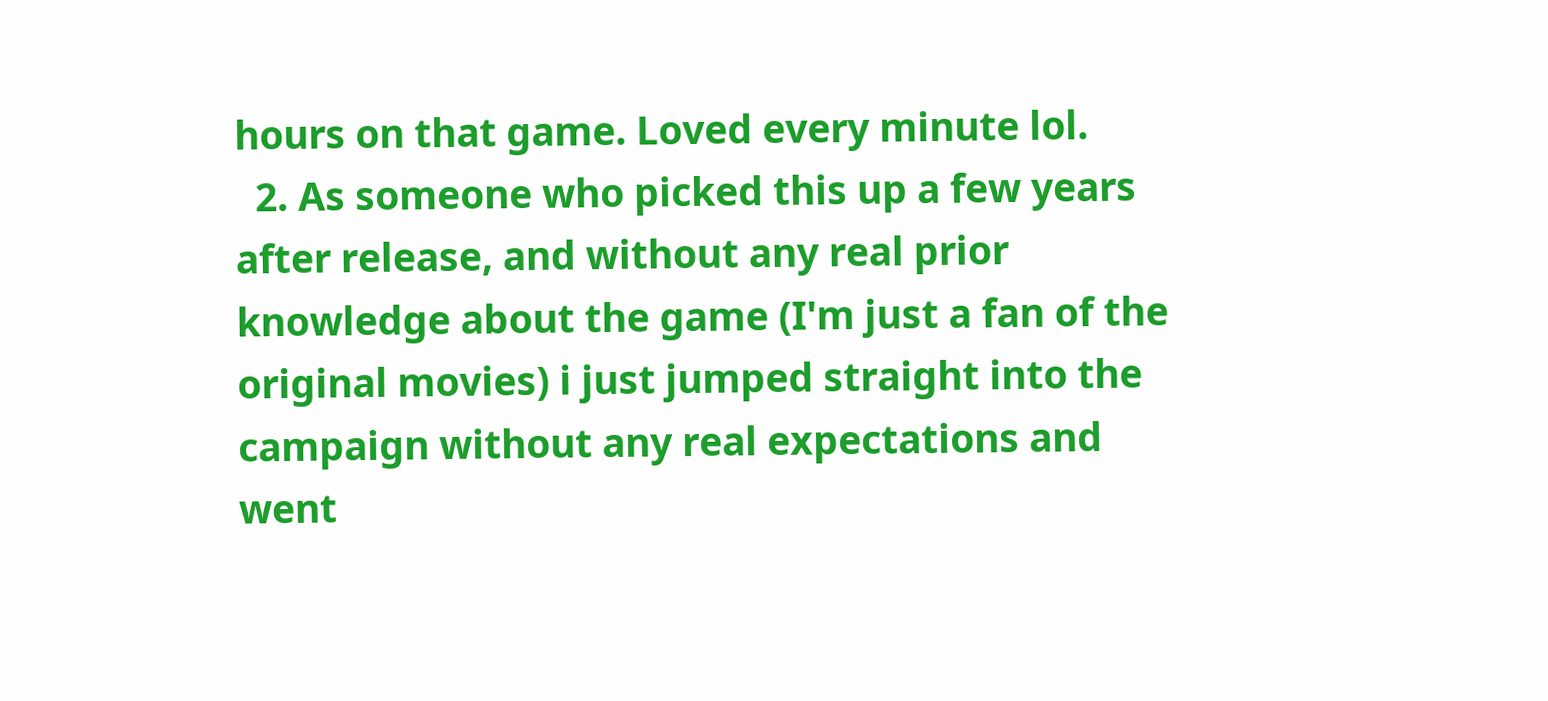hours on that game. Loved every minute lol.
  2. As someone who picked this up a few years after release, and without any real prior knowledge about the game (I'm just a fan of the original movies) i just jumped straight into the campaign without any real expectations and went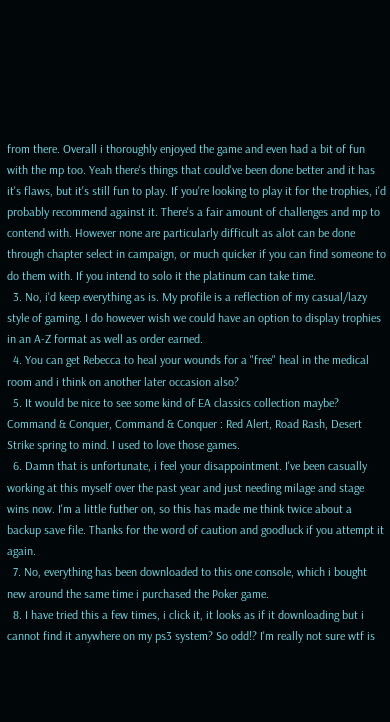from there. Overall i thoroughly enjoyed the game and even had a bit of fun with the mp too. Yeah there's things that could've been done better and it has it's flaws, but it's still fun to play. If you're looking to play it for the trophies, i'd probably recommend against it. There's a fair amount of challenges and mp to contend with. However none are particularly difficult as alot can be done through chapter select in campaign, or much quicker if you can find someone to do them with. If you intend to solo it the platinum can take time.
  3. No, i'd keep everything as is. My profile is a reflection of my casual/lazy style of gaming. I do however wish we could have an option to display trophies in an A-Z format as well as order earned.
  4. You can get Rebecca to heal your wounds for a "free" heal in the medical room and i think on another later occasion also?
  5. It would be nice to see some kind of EA classics collection maybe? Command & Conquer, Command & Conquer : Red Alert, Road Rash, Desert Strike spring to mind. I used to love those games.
  6. Damn that is unfortunate, i feel your disappointment. I've been casually working at this myself over the past year and just needing milage and stage wins now. I'm a little futher on, so this has made me think twice about a backup save file. Thanks for the word of caution and goodluck if you attempt it again.
  7. No, everything has been downloaded to this one console, which i bought new around the same time i purchased the Poker game.
  8. I have tried this a few times, i click it, it looks as if it downloading but i cannot find it anywhere on my ps3 system? So odd!? I'm really not sure wtf is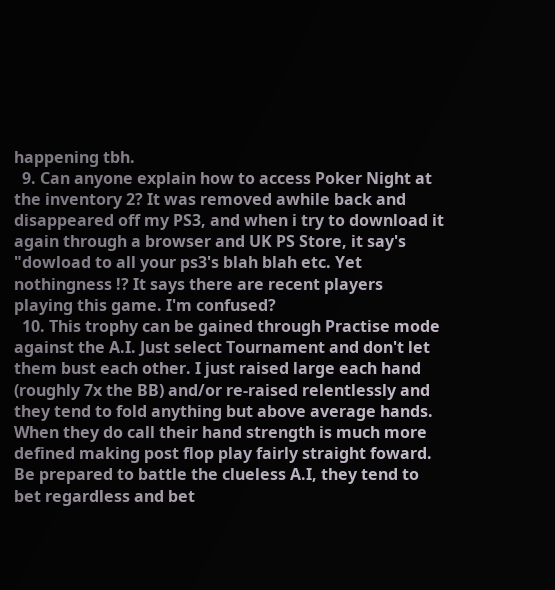happening tbh.
  9. Can anyone explain how to access Poker Night at the inventory 2? It was removed awhile back and disappeared off my PS3, and when i try to download it again through a browser and UK PS Store, it say's "dowload to all your ps3's blah blah etc. Yet nothingness !? It says there are recent players playing this game. I'm confused?
  10. This trophy can be gained through Practise mode against the A.I. Just select Tournament and don't let them bust each other. I just raised large each hand (roughly 7x the BB) and/or re-raised relentlessly and they tend to fold anything but above average hands. When they do call their hand strength is much more defined making post flop play fairly straight foward. Be prepared to battle the clueless A.I, they tend to bet regardless and bet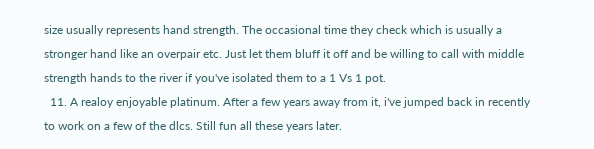size usually represents hand strength. The occasional time they check which is usually a stronger hand like an overpair etc. Just let them bluff it off and be willing to call with middle strength hands to the river if you've isolated them to a 1 Vs 1 pot.
  11. A realoy enjoyable platinum. After a few years away from it, i've jumped back in recently to work on a few of the dlcs. Still fun all these years later.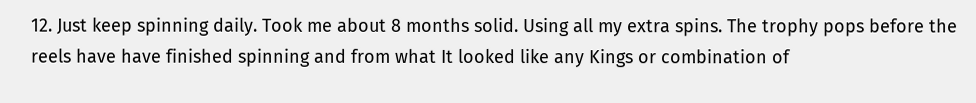12. Just keep spinning daily. Took me about 8 months solid. Using all my extra spins. The trophy pops before the reels have have finished spinning and from what It looked like any Kings or combination of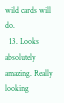wild cards will do.
  13. Looks absolutely amazing. Really looking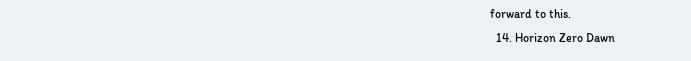forward to this.
  14. Horizon Zero Dawn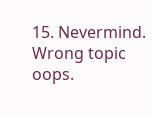15. Nevermind. Wrong topic oops.